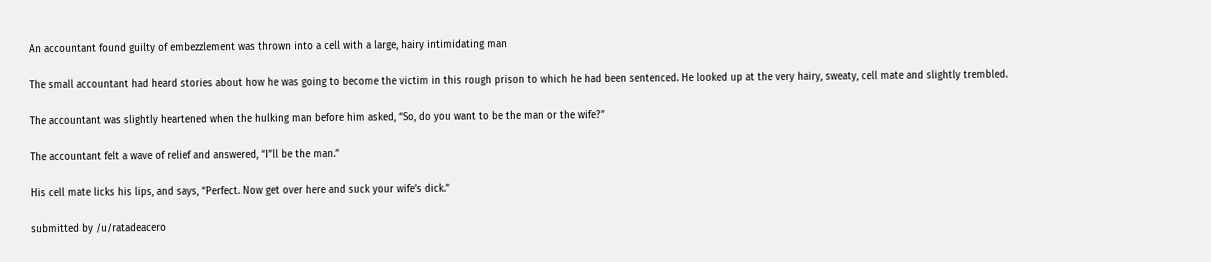An accountant found guilty of embezzlement was thrown into a cell with a large, hairy intimidating man

The small accountant had heard stories about how he was going to become the victim in this rough prison to which he had been sentenced. He looked up at the very hairy, sweaty, cell mate and slightly trembled.

The accountant was slightly heartened when the hulking man before him asked, “So, do you want to be the man or the wife?”

The accountant felt a wave of relief and answered, “I”ll be the man.”

His cell mate licks his lips, and says, “Perfect. Now get over here and suck your wife’s dick.”

submitted by /u/ratadeacero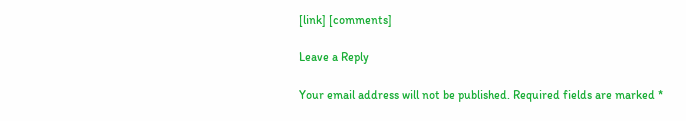[link] [comments]

Leave a Reply

Your email address will not be published. Required fields are marked *